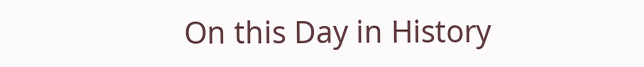On this Day in History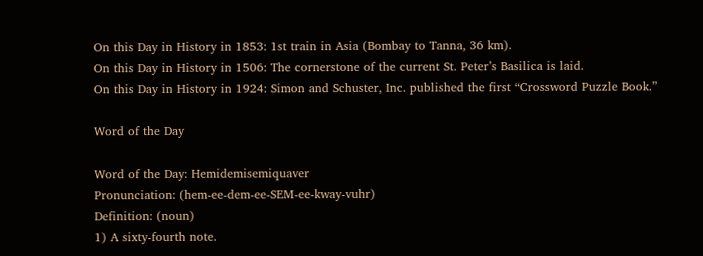On this Day in History in 1853: 1st train in Asia (Bombay to Tanna, 36 km).
On this Day in History in 1506: The cornerstone of the current St. Peter’s Basilica is laid.
On this Day in History in 1924: Simon and Schuster, Inc. published the first “Crossword Puzzle Book.”

Word of the Day

Word of the Day: Hemidemisemiquaver
Pronunciation: (hem-ee-dem-ee-SEM-ee-kway-vuhr)
Definition: (noun)
1) A sixty-fourth note.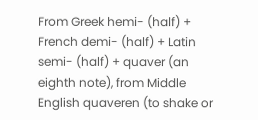From Greek hemi- (half) + French demi- (half) + Latin semi- (half) + quaver (an eighth note), from Middle English quaveren (to shake or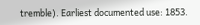tremble). Earliest documented use: 1853.